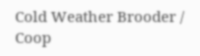Cold Weather Brooder / Coop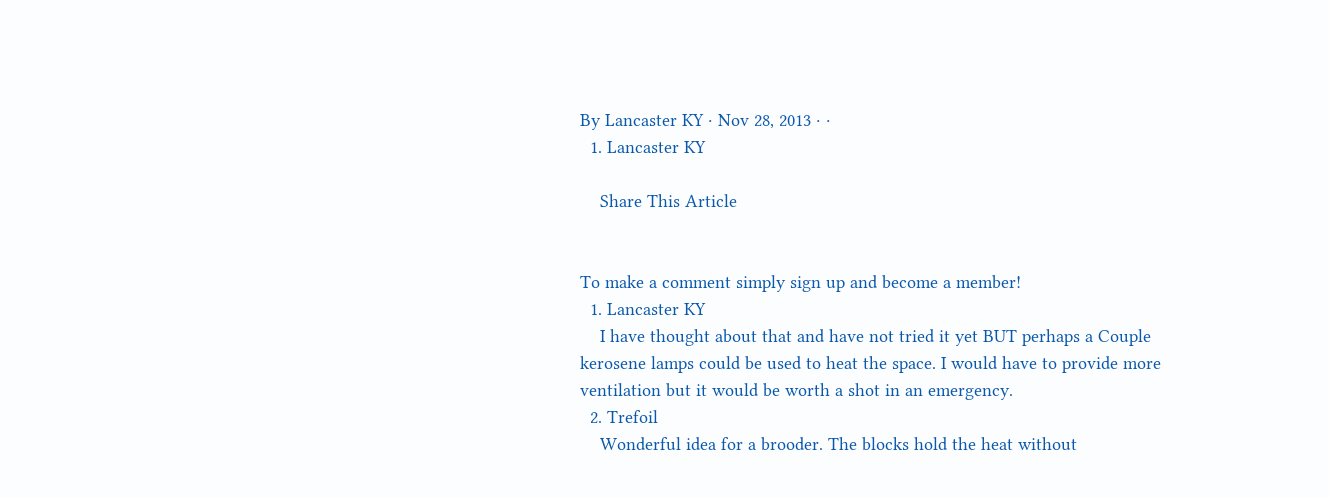By Lancaster KY · Nov 28, 2013 · ·
  1. Lancaster KY

    Share This Article


To make a comment simply sign up and become a member!
  1. Lancaster KY
    I have thought about that and have not tried it yet BUT perhaps a Couple kerosene lamps could be used to heat the space. I would have to provide more ventilation but it would be worth a shot in an emergency.
  2. Trefoil
    Wonderful idea for a brooder. The blocks hold the heat without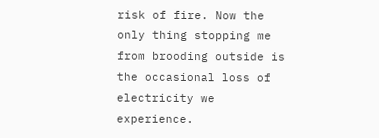risk of fire. Now the only thing stopping me from brooding outside is the occasional loss of electricity we experience.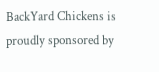BackYard Chickens is proudly sponsored by